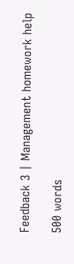Feedback 3 | Management homework help

500 words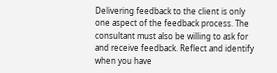Delivering feedback to the client is only one aspect of the feedback process. The consultant must also be willing to ask for and receive feedback. Reflect and identify when you have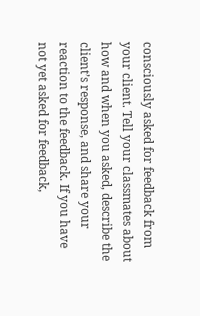consciously asked for feedback from your client. Tell your classmates about how and when you asked, describe the client’s response, and share your reaction to the feedback. If you have not yet asked for feedback,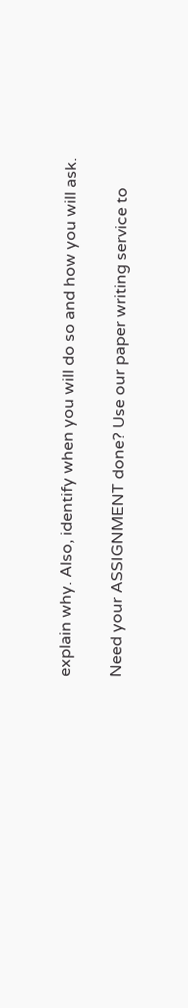explain why. Also, identify when you will do so and how you will ask.

Need your ASSIGNMENT done? Use our paper writing service to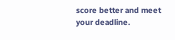score better and meet your deadline.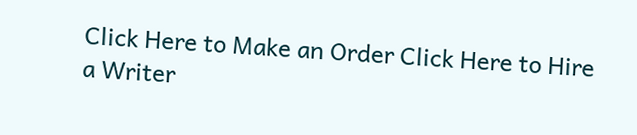Click Here to Make an Order Click Here to Hire a Writer